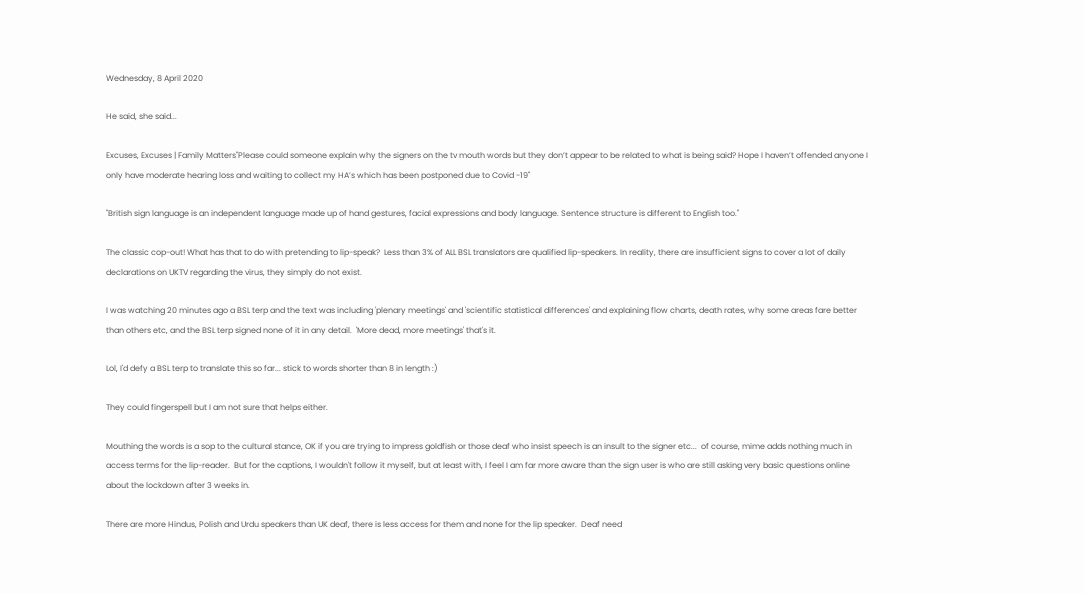Wednesday, 8 April 2020

He said, she said...

Excuses, Excuses | Family Matters"Please could someone explain why the signers on the tv mouth words but they don’t appear to be related to what is being said? Hope I haven’t offended anyone I only have moderate hearing loss and waiting to collect my HA’s which has been postponed due to Covid -19"

"British sign language is an independent language made up of hand gestures, facial expressions and body language. Sentence structure is different to English too."

The classic cop-out! What has that to do with pretending to lip-speak?  Less than 3% of ALL BSL translators are qualified lip-speakers. In reality, there are insufficient signs to cover a lot of daily declarations on UKTV regarding the virus, they simply do not exist.

I was watching 20 minutes ago a BSL terp and the text was including 'plenary meetings' and 'scientific statistical differences' and explaining flow charts, death rates, why some areas fare better than others etc, and the BSL terp signed none of it in any detail.  'More dead, more meetings' that's it.

Lol, I'd defy a BSL terp to translate this so far... stick to words shorter than 8 in length :)

They could fingerspell but I am not sure that helps either.

Mouthing the words is a sop to the cultural stance, OK if you are trying to impress goldfish or those deaf who insist speech is an insult to the signer etc...  of course, mime adds nothing much in access terms for the lip-reader.  But for the captions, I wouldn't follow it myself, but at least with, I feel I am far more aware than the sign user is who are still asking very basic questions online about the lockdown after 3 weeks in.

There are more Hindus, Polish and Urdu speakers than UK deaf, there is less access for them and none for the lip speaker.  Deaf need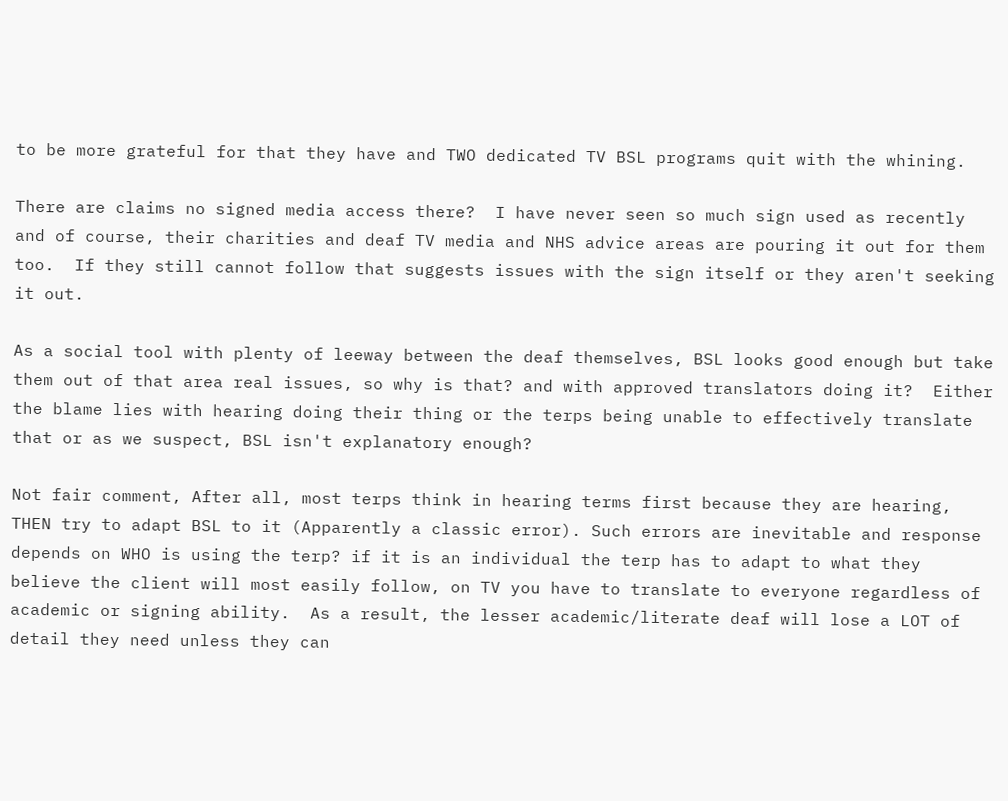to be more grateful for that they have and TWO dedicated TV BSL programs quit with the whining.

There are claims no signed media access there?  I have never seen so much sign used as recently and of course, their charities and deaf TV media and NHS advice areas are pouring it out for them too.  If they still cannot follow that suggests issues with the sign itself or they aren't seeking it out.

As a social tool with plenty of leeway between the deaf themselves, BSL looks good enough but take them out of that area real issues, so why is that? and with approved translators doing it?  Either the blame lies with hearing doing their thing or the terps being unable to effectively translate that or as we suspect, BSL isn't explanatory enough?

Not fair comment, After all, most terps think in hearing terms first because they are hearing,  THEN try to adapt BSL to it (Apparently a classic error). Such errors are inevitable and response depends on WHO is using the terp? if it is an individual the terp has to adapt to what they believe the client will most easily follow, on TV you have to translate to everyone regardless of academic or signing ability.  As a result, the lesser academic/literate deaf will lose a LOT of detail they need unless they can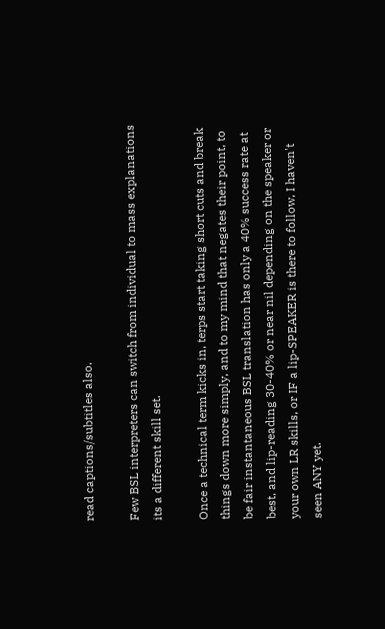read captions/subtitles also.

Few BSL interpreters can switch from individual to mass explanations its a different skill set.

Once a technical term kicks in, terps start taking short cuts and break things down more simply, and to my mind that negates their point, to be fair instantaneous BSL translation has only a 40% success rate at best, and lip-reading 30-40% or near nil depending on the speaker or your own LR skills, or IF a lip-SPEAKER is there to follow, I haven't seen ANY yet.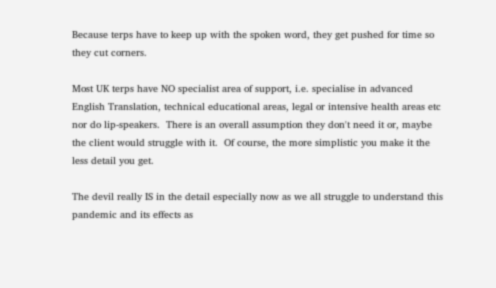Because terps have to keep up with the spoken word, they get pushed for time so they cut corners.

Most UK terps have NO specialist area of support, i.e. specialise in advanced English Translation, technical educational areas, legal or intensive health areas etc nor do lip-speakers.  There is an overall assumption they don't need it or, maybe the client would struggle with it.  Of course, the more simplistic you make it the less detail you get.

The devil really IS in the detail especially now as we all struggle to understand this pandemic and its effects as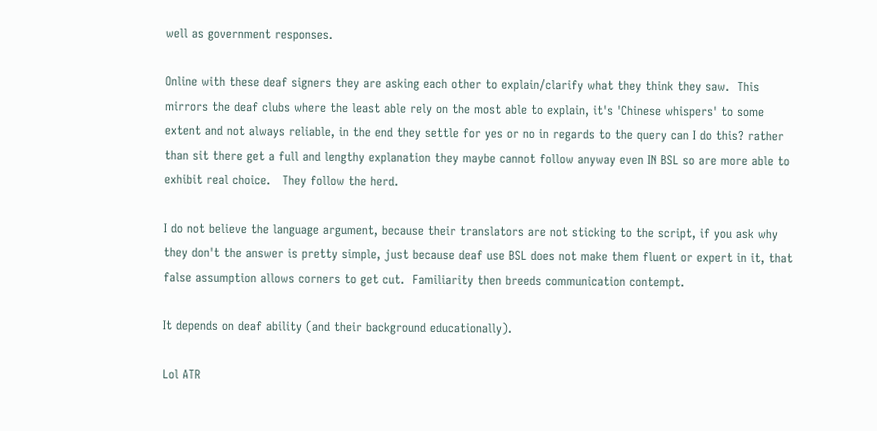well as government responses.

Online with these deaf signers they are asking each other to explain/clarify what they think they saw.  This mirrors the deaf clubs where the least able rely on the most able to explain, it's 'Chinese whispers' to some extent and not always reliable, in the end they settle for yes or no in regards to the query can I do this? rather than sit there get a full and lengthy explanation they maybe cannot follow anyway even IN BSL so are more able to exhibit real choice.   They follow the herd.

I do not believe the language argument, because their translators are not sticking to the script, if you ask why they don't the answer is pretty simple, just because deaf use BSL does not make them fluent or expert in it, that false assumption allows corners to get cut.  Familiarity then breeds communication contempt.

It depends on deaf ability (and their background educationally).

Lol ATR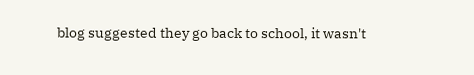blog suggested they go back to school, it wasn't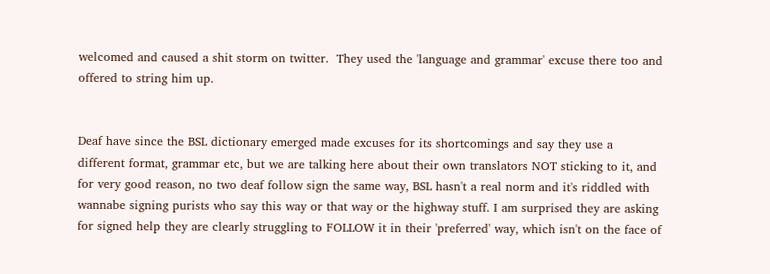welcomed and caused a shit storm on twitter.  They used the 'language and grammar' excuse there too and offered to string him up.


Deaf have since the BSL dictionary emerged made excuses for its shortcomings and say they use a different format, grammar etc, but we are talking here about their own translators NOT sticking to it, and for very good reason, no two deaf follow sign the same way, BSL hasn't a real norm and it's riddled with wannabe signing purists who say this way or that way or the highway stuff. I am surprised they are asking for signed help they are clearly struggling to FOLLOW it in their 'preferred' way, which isn't on the face of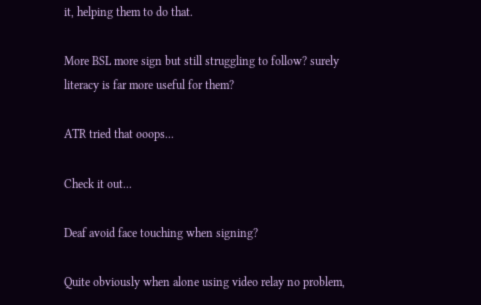it, helping them to do that.

More BSL more sign but still struggling to follow? surely literacy is far more useful for them?

ATR tried that ooops...

Check it out...

Deaf avoid face touching when signing?

Quite obviously when alone using video relay no problem,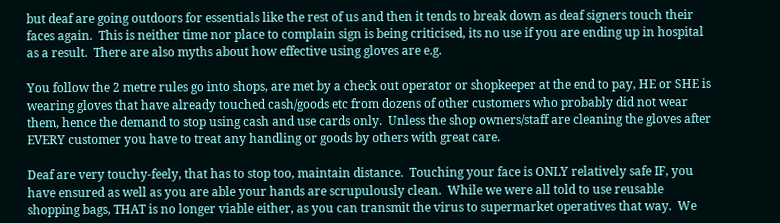but deaf are going outdoors for essentials like the rest of us and then it tends to break down as deaf signers touch their faces again.  This is neither time nor place to complain sign is being criticised, its no use if you are ending up in hospital as a result.  There are also myths about how effective using gloves are e.g.

You follow the 2 metre rules go into shops, are met by a check out operator or shopkeeper at the end to pay, HE or SHE is wearing gloves that have already touched cash/goods etc from dozens of other customers who probably did not wear them, hence the demand to stop using cash and use cards only.  Unless the shop owners/staff are cleaning the gloves after EVERY customer you have to treat any handling or goods by others with great care.

Deaf are very touchy-feely, that has to stop too, maintain distance.  Touching your face is ONLY relatively safe IF, you have ensured as well as you are able your hands are scrupulously clean.  While we were all told to use reusable shopping bags, THAT is no longer viable either, as you can transmit the virus to supermarket operatives that way.  We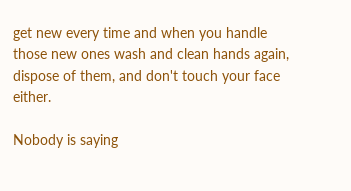get new every time and when you handle those new ones wash and clean hands again, dispose of them, and don't touch your face either.

Nobody is saying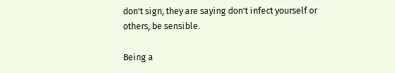don't sign, they are saying don't infect yourself or others, be sensible.

Being a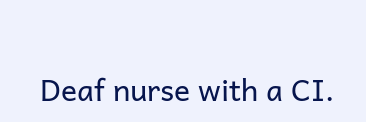Deaf nurse with a CI.